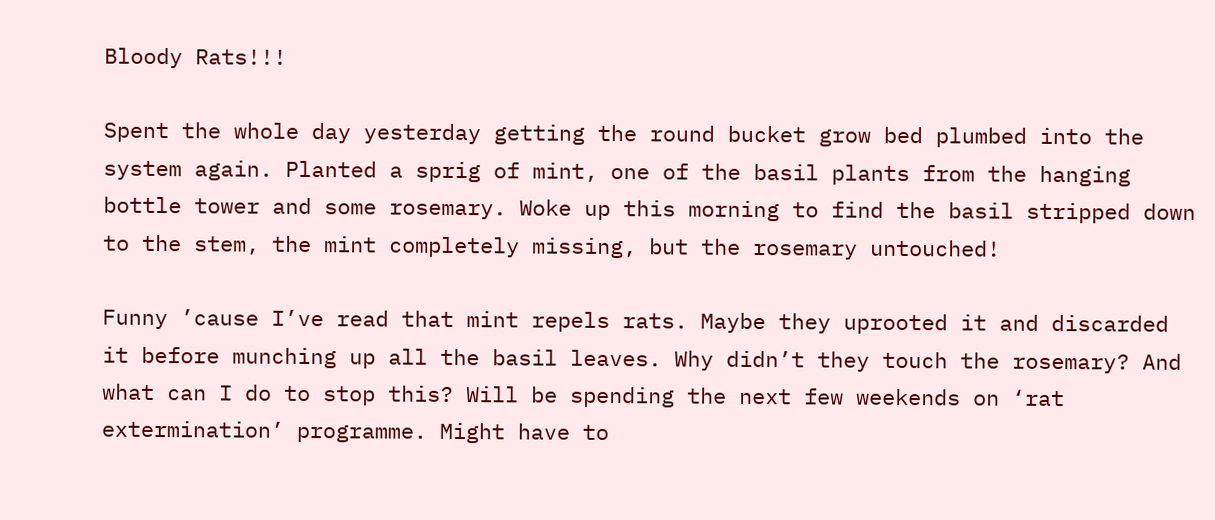Bloody Rats!!!

Spent the whole day yesterday getting the round bucket grow bed plumbed into the system again. Planted a sprig of mint, one of the basil plants from the hanging bottle tower and some rosemary. Woke up this morning to find the basil stripped down to the stem, the mint completely missing, but the rosemary untouched!

Funny ’cause I’ve read that mint repels rats. Maybe they uprooted it and discarded it before munching up all the basil leaves. Why didn’t they touch the rosemary? And what can I do to stop this? Will be spending the next few weekends on ‘rat extermination’ programme. Might have to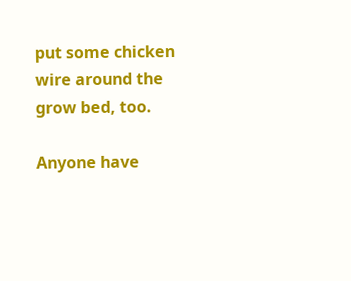put some chicken wire around the grow bed, too.

Anyone have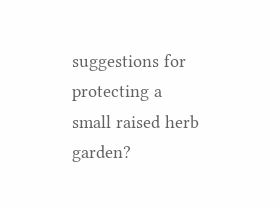suggestions for protecting a small raised herb garden?